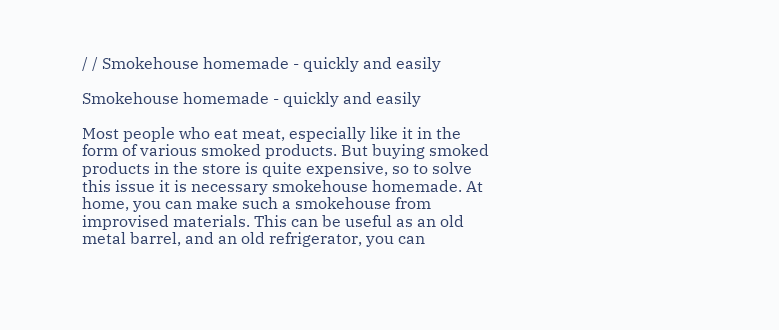/ / Smokehouse homemade - quickly and easily

Smokehouse homemade - quickly and easily

Most people who eat meat, especially like it in the form of various smoked products. But buying smoked products in the store is quite expensive, so to solve this issue it is necessary smokehouse homemade. At home, you can make such a smokehouse from improvised materials. This can be useful as an old metal barrel, and an old refrigerator, you can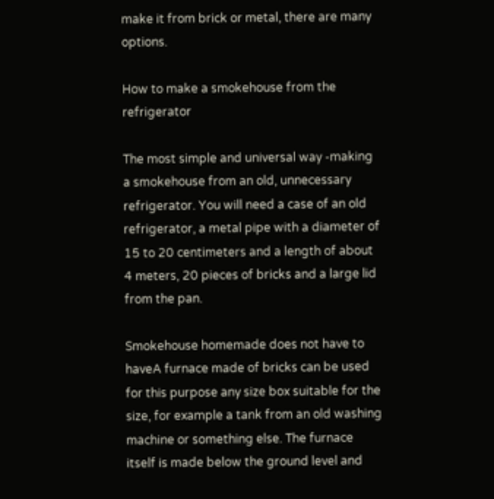make it from brick or metal, there are many options.

How to make a smokehouse from the refrigerator

The most simple and universal way -making a smokehouse from an old, unnecessary refrigerator. You will need a case of an old refrigerator, a metal pipe with a diameter of 15 to 20 centimeters and a length of about 4 meters, 20 pieces of bricks and a large lid from the pan.

Smokehouse homemade does not have to haveA furnace made of bricks can be used for this purpose any size box suitable for the size, for example a tank from an old washing machine or something else. The furnace itself is made below the ground level and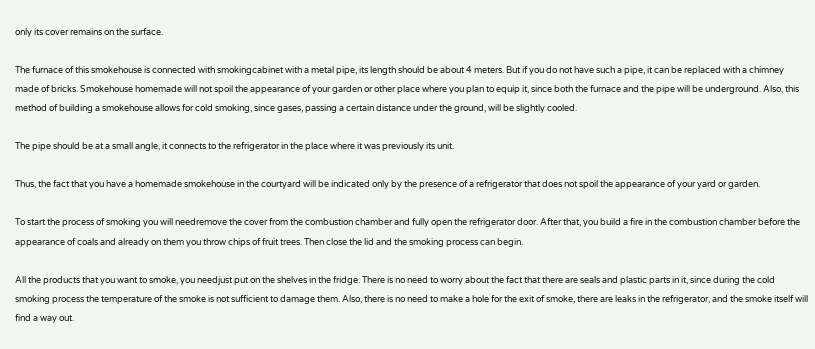only its cover remains on the surface.

The furnace of this smokehouse is connected with smokingcabinet with a metal pipe, its length should be about 4 meters. But if you do not have such a pipe, it can be replaced with a chimney made of bricks. Smokehouse homemade will not spoil the appearance of your garden or other place where you plan to equip it, since both the furnace and the pipe will be underground. Also, this method of building a smokehouse allows for cold smoking, since gases, passing a certain distance under the ground, will be slightly cooled.

The pipe should be at a small angle, it connects to the refrigerator in the place where it was previously its unit.

Thus, the fact that you have a homemade smokehouse in the courtyard will be indicated only by the presence of a refrigerator that does not spoil the appearance of your yard or garden.

To start the process of smoking you will needremove the cover from the combustion chamber and fully open the refrigerator door. After that, you build a fire in the combustion chamber before the appearance of coals and already on them you throw chips of fruit trees. Then close the lid and the smoking process can begin.

All the products that you want to smoke, you needjust put on the shelves in the fridge. There is no need to worry about the fact that there are seals and plastic parts in it, since during the cold smoking process the temperature of the smoke is not sufficient to damage them. Also, there is no need to make a hole for the exit of smoke, there are leaks in the refrigerator, and the smoke itself will find a way out.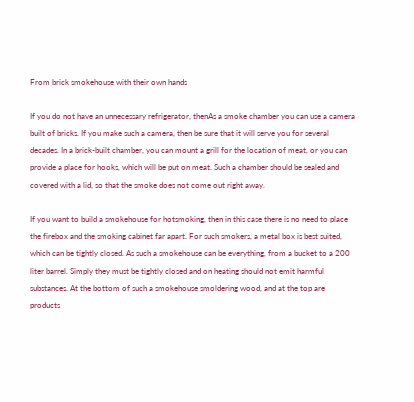From brick smokehouse with their own hands

If you do not have an unnecessary refrigerator, thenAs a smoke chamber you can use a camera built of bricks. If you make such a camera, then be sure that it will serve you for several decades. In a brick-built chamber, you can mount a grill for the location of meat, or you can provide a place for hooks, which will be put on meat. Such a chamber should be sealed and covered with a lid, so that the smoke does not come out right away.

If you want to build a smokehouse for hotsmoking, then in this case there is no need to place the firebox and the smoking cabinet far apart. For such smokers, a metal box is best suited, which can be tightly closed. As such a smokehouse can be everything, from a bucket to a 200 liter barrel. Simply they must be tightly closed and on heating should not emit harmful substances. At the bottom of such a smokehouse smoldering wood, and at the top are products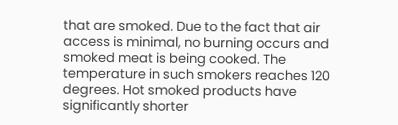that are smoked. Due to the fact that air access is minimal, no burning occurs and smoked meat is being cooked. The temperature in such smokers reaches 120 degrees. Hot smoked products have significantly shorter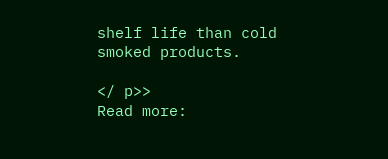shelf life than cold smoked products.

</ p>>
Read more: